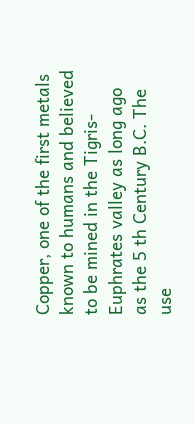Copper, one of the first metals known to humans and believed to be mined in the Tigris-Euphrates valley as long ago as the 5 th Century B.C. The use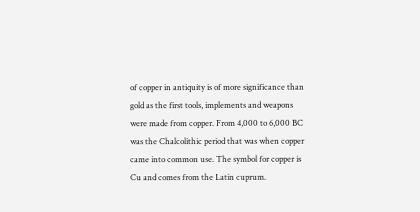of copper in antiquity is of more significance than gold as the first tools, implements and weapons were made from copper. From 4,000 to 6,000 BC was the Chalcolithic period that was when copper came into common use. The symbol for copper is Cu and comes from the Latin cuprum.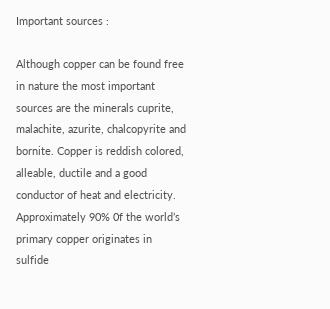Important sources :

Although copper can be found free in nature the most important sources are the minerals cuprite, malachite, azurite, chalcopyrite and bornite. Copper is reddish colored, alleable, ductile and a good conductor of heat and electricity. Approximately 90% 0f the world’s primary copper originates in sulfide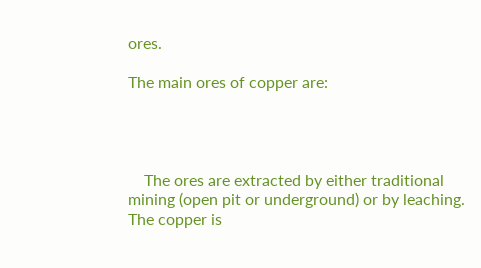ores.

The main ores of copper are:




    The ores are extracted by either traditional mining (open pit or underground) or by leaching. The copper is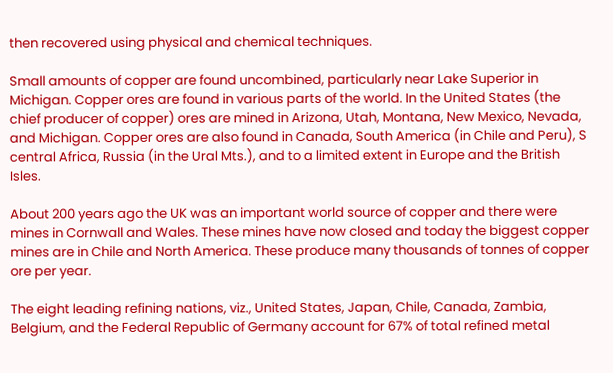then recovered using physical and chemical techniques.

Small amounts of copper are found uncombined, particularly near Lake Superior in Michigan. Copper ores are found in various parts of the world. In the United States (the chief producer of copper) ores are mined in Arizona, Utah, Montana, New Mexico, Nevada, and Michigan. Copper ores are also found in Canada, South America (in Chile and Peru), S central Africa, Russia (in the Ural Mts.), and to a limited extent in Europe and the British Isles.

About 200 years ago the UK was an important world source of copper and there were mines in Cornwall and Wales. These mines have now closed and today the biggest copper mines are in Chile and North America. These produce many thousands of tonnes of copper ore per year.

The eight leading refining nations, viz., United States, Japan, Chile, Canada, Zambia, Belgium, and the Federal Republic of Germany account for 67% of total refined metal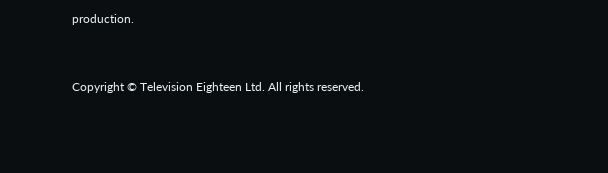production.


Copyright © Television Eighteen Ltd. All rights reserved.